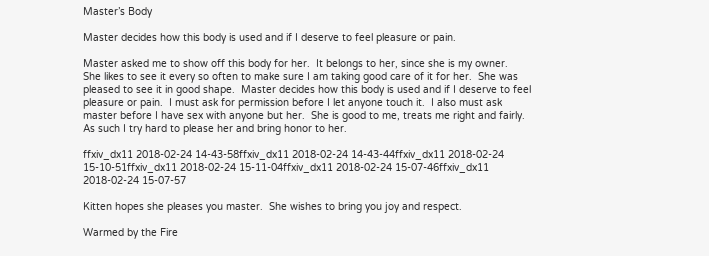Master’s Body

Master decides how this body is used and if I deserve to feel pleasure or pain.

Master asked me to show off this body for her.  It belongs to her, since she is my owner.  She likes to see it every so often to make sure I am taking good care of it for her.  She was pleased to see it in good shape.  Master decides how this body is used and if I deserve to feel pleasure or pain.  I must ask for permission before I let anyone touch it.  I also must ask master before I have sex with anyone but her.  She is good to me, treats me right and fairly.  As such I try hard to please her and bring honor to her.

ffxiv_dx11 2018-02-24 14-43-58ffxiv_dx11 2018-02-24 14-43-44ffxiv_dx11 2018-02-24 15-10-51ffxiv_dx11 2018-02-24 15-11-04ffxiv_dx11 2018-02-24 15-07-46ffxiv_dx11 2018-02-24 15-07-57

Kitten hopes she pleases you master.  She wishes to bring you joy and respect.

Warmed by the Fire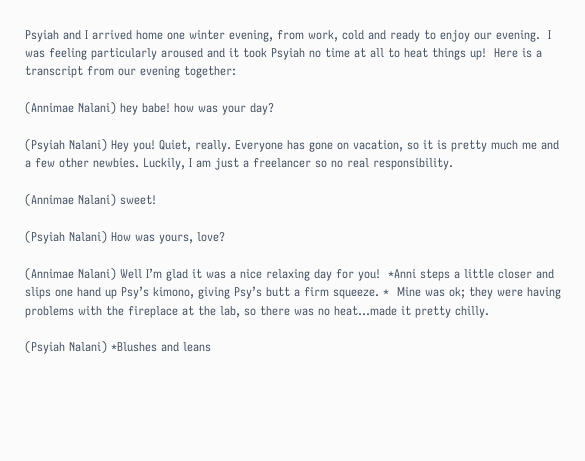Psyiah and I arrived home one winter evening, from work, cold and ready to enjoy our evening.  I was feeling particularly aroused and it took Psyiah no time at all to heat things up!  Here is a transcript from our evening together:

(Annimae Nalani) hey babe! how was your day?

(Psyiah Nalani) Hey you! Quiet, really. Everyone has gone on vacation, so it is pretty much me and a few other newbies. Luckily, I am just a freelancer so no real responsibility.

(Annimae Nalani) sweet!

(Psyiah Nalani) How was yours, love?

(Annimae Nalani) Well I’m glad it was a nice relaxing day for you!  *Anni steps a little closer and slips one hand up Psy’s kimono, giving Psy’s butt a firm squeeze. *  Mine was ok; they were having problems with the fireplace at the lab, so there was no heat…made it pretty chilly.

(Psyiah Nalani) *Blushes and leans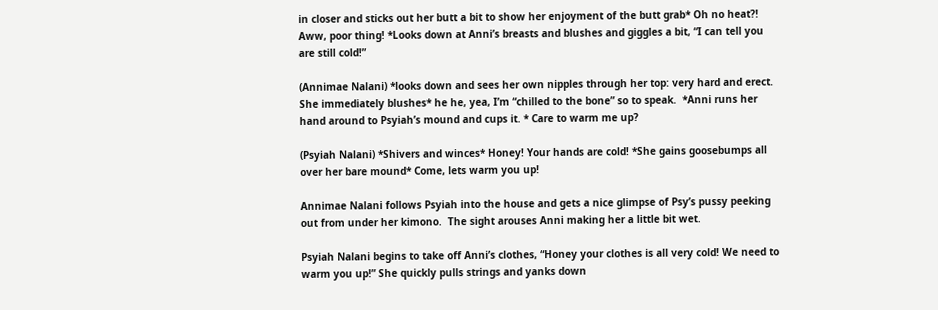in closer and sticks out her butt a bit to show her enjoyment of the butt grab* Oh no heat?! Aww, poor thing! *Looks down at Anni’s breasts and blushes and giggles a bit, “I can tell you are still cold!”

(Annimae Nalani) *looks down and sees her own nipples through her top: very hard and erect.  She immediately blushes* he he, yea, I’m “chilled to the bone” so to speak.  *Anni runs her hand around to Psyiah’s mound and cups it. * Care to warm me up?

(Psyiah Nalani) *Shivers and winces* Honey! Your hands are cold! *She gains goosebumps all over her bare mound* Come, lets warm you up!

Annimae Nalani follows Psyiah into the house and gets a nice glimpse of Psy’s pussy peeking out from under her kimono.  The sight arouses Anni making her a little bit wet.

Psyiah Nalani begins to take off Anni’s clothes, “Honey your clothes is all very cold! We need to warm you up!” She quickly pulls strings and yanks down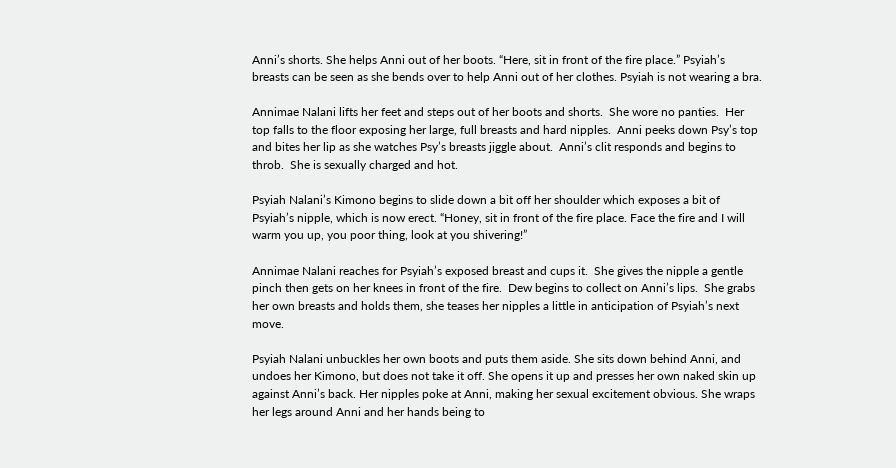Anni’s shorts. She helps Anni out of her boots. “Here, sit in front of the fire place.” Psyiah’s breasts can be seen as she bends over to help Anni out of her clothes. Psyiah is not wearing a bra.

Annimae Nalani lifts her feet and steps out of her boots and shorts.  She wore no panties.  Her top falls to the floor exposing her large, full breasts and hard nipples.  Anni peeks down Psy’s top and bites her lip as she watches Psy’s breasts jiggle about.  Anni’s clit responds and begins to throb.  She is sexually charged and hot.

Psyiah Nalani’s Kimono begins to slide down a bit off her shoulder which exposes a bit of Psyiah’s nipple, which is now erect. “Honey, sit in front of the fire place. Face the fire and I will warm you up, you poor thing, look at you shivering!”

Annimae Nalani reaches for Psyiah’s exposed breast and cups it.  She gives the nipple a gentle pinch then gets on her knees in front of the fire.  Dew begins to collect on Anni’s lips.  She grabs her own breasts and holds them, she teases her nipples a little in anticipation of Psyiah’s next move.

Psyiah Nalani unbuckles her own boots and puts them aside. She sits down behind Anni, and undoes her Kimono, but does not take it off. She opens it up and presses her own naked skin up against Anni’s back. Her nipples poke at Anni, making her sexual excitement obvious. She wraps her legs around Anni and her hands being to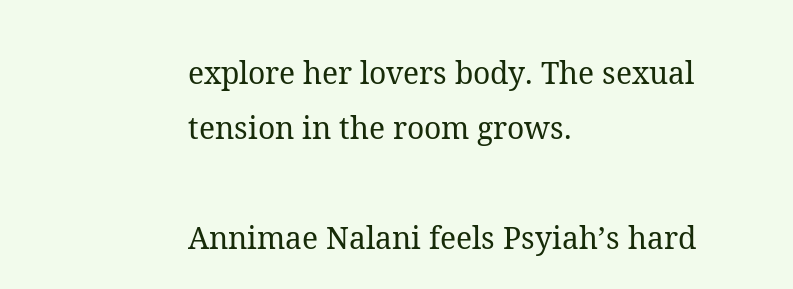explore her lovers body. The sexual tension in the room grows.

Annimae Nalani feels Psyiah’s hard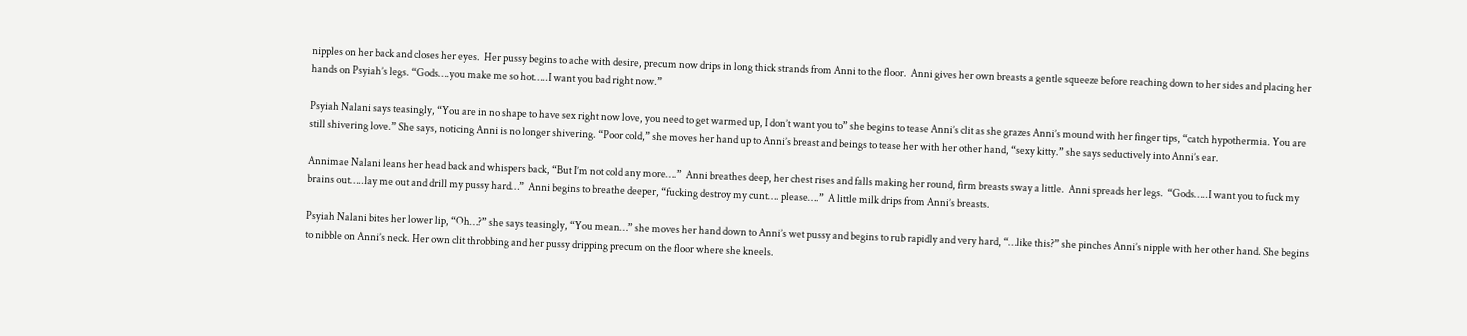nipples on her back and closes her eyes.  Her pussy begins to ache with desire, precum now drips in long thick strands from Anni to the floor.  Anni gives her own breasts a gentle squeeze before reaching down to her sides and placing her hands on Psyiah’s legs. “Gods….you make me so hot…..I want you bad right now.”

Psyiah Nalani says teasingly, “You are in no shape to have sex right now love, you need to get warmed up, I don’t want you to” she begins to tease Anni’s clit as she grazes Anni’s mound with her finger tips, “catch hypothermia. You are still shivering love.” She says, noticing Anni is no longer shivering. “Poor cold,” she moves her hand up to Anni’s breast and beings to tease her with her other hand, “sexy kitty.” she says seductively into Anni’s ear.

Annimae Nalani leans her head back and whispers back, “But I’m not cold any more….”  Anni breathes deep, her chest rises and falls making her round, firm breasts sway a little.  Anni spreads her legs.  “Gods…..I want you to fuck my brains out…..lay me out and drill my pussy hard…”  Anni begins to breathe deeper, “fucking destroy my cunt…. please….”  A little milk drips from Anni’s breasts.

Psyiah Nalani bites her lower lip, “Oh…?” she says teasingly, “You mean…” she moves her hand down to Anni’s wet pussy and begins to rub rapidly and very hard, “…like this?” she pinches Anni’s nipple with her other hand. She begins to nibble on Anni’s neck. Her own clit throbbing and her pussy dripping precum on the floor where she kneels.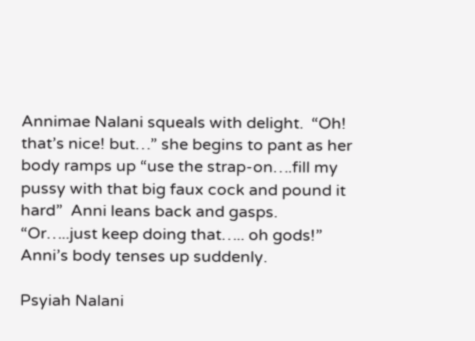Annimae Nalani squeals with delight.  “Oh! that’s nice! but…” she begins to pant as her body ramps up “use the strap-on….fill my pussy with that big faux cock and pound it hard”  Anni leans back and gasps. “Or…..just keep doing that….. oh gods!”  Anni’s body tenses up suddenly.

Psyiah Nalani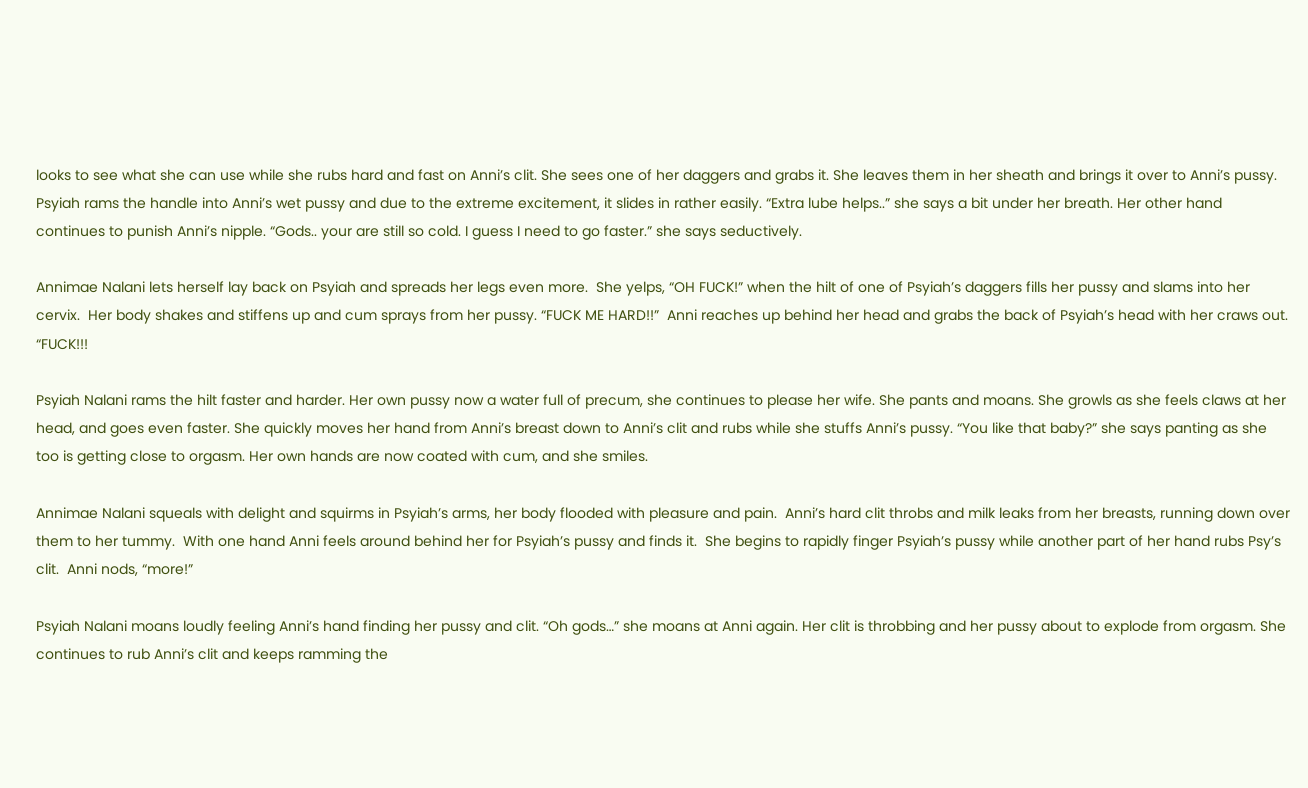looks to see what she can use while she rubs hard and fast on Anni’s clit. She sees one of her daggers and grabs it. She leaves them in her sheath and brings it over to Anni’s pussy. Psyiah rams the handle into Anni’s wet pussy and due to the extreme excitement, it slides in rather easily. “Extra lube helps..” she says a bit under her breath. Her other hand continues to punish Anni’s nipple. “Gods.. your are still so cold. I guess I need to go faster.” she says seductively.

Annimae Nalani lets herself lay back on Psyiah and spreads her legs even more.  She yelps, “OH FUCK!” when the hilt of one of Psyiah’s daggers fills her pussy and slams into her cervix.  Her body shakes and stiffens up and cum sprays from her pussy. “FUCK ME HARD!!”  Anni reaches up behind her head and grabs the back of Psyiah’s head with her craws out.  “FUCK!!!

Psyiah Nalani rams the hilt faster and harder. Her own pussy now a water full of precum, she continues to please her wife. She pants and moans. She growls as she feels claws at her head, and goes even faster. She quickly moves her hand from Anni’s breast down to Anni’s clit and rubs while she stuffs Anni’s pussy. “You like that baby?” she says panting as she too is getting close to orgasm. Her own hands are now coated with cum, and she smiles.

Annimae Nalani squeals with delight and squirms in Psyiah’s arms, her body flooded with pleasure and pain.  Anni’s hard clit throbs and milk leaks from her breasts, running down over them to her tummy.  With one hand Anni feels around behind her for Psyiah’s pussy and finds it.  She begins to rapidly finger Psyiah’s pussy while another part of her hand rubs Psy’s clit.  Anni nods, “more!”

Psyiah Nalani moans loudly feeling Anni’s hand finding her pussy and clit. “Oh gods…” she moans at Anni again. Her clit is throbbing and her pussy about to explode from orgasm. She continues to rub Anni’s clit and keeps ramming the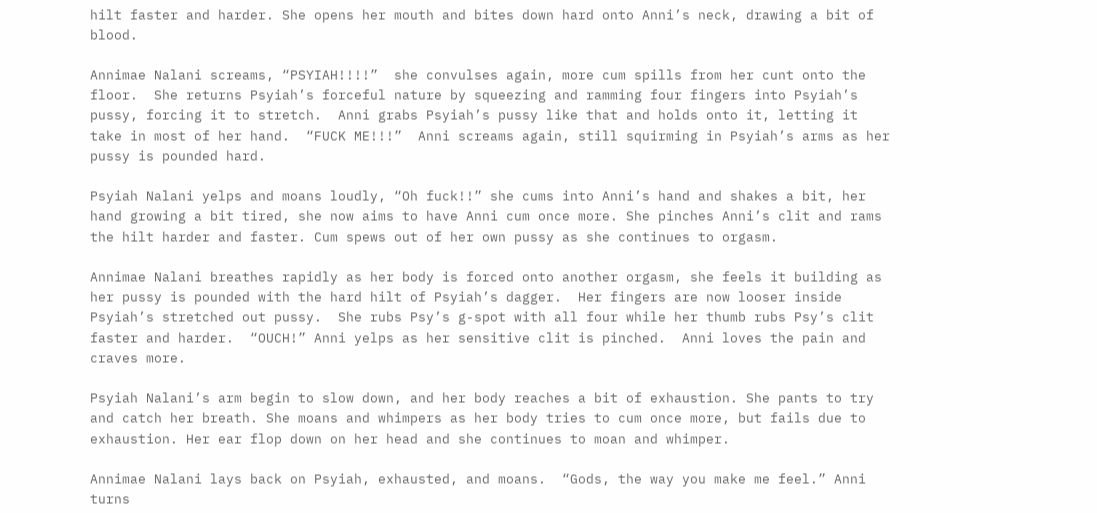hilt faster and harder. She opens her mouth and bites down hard onto Anni’s neck, drawing a bit of blood.

Annimae Nalani screams, “PSYIAH!!!!”  she convulses again, more cum spills from her cunt onto the floor.  She returns Psyiah’s forceful nature by squeezing and ramming four fingers into Psyiah’s pussy, forcing it to stretch.  Anni grabs Psyiah’s pussy like that and holds onto it, letting it take in most of her hand.  “FUCK ME!!!”  Anni screams again, still squirming in Psyiah’s arms as her pussy is pounded hard.

Psyiah Nalani yelps and moans loudly, “Oh fuck!!” she cums into Anni’s hand and shakes a bit, her hand growing a bit tired, she now aims to have Anni cum once more. She pinches Anni’s clit and rams the hilt harder and faster. Cum spews out of her own pussy as she continues to orgasm.

Annimae Nalani breathes rapidly as her body is forced onto another orgasm, she feels it building as her pussy is pounded with the hard hilt of Psyiah’s dagger.  Her fingers are now looser inside Psyiah’s stretched out pussy.  She rubs Psy’s g-spot with all four while her thumb rubs Psy’s clit faster and harder.  “OUCH!” Anni yelps as her sensitive clit is pinched.  Anni loves the pain and craves more.

Psyiah Nalani’s arm begin to slow down, and her body reaches a bit of exhaustion. She pants to try and catch her breath. She moans and whimpers as her body tries to cum once more, but fails due to exhaustion. Her ear flop down on her head and she continues to moan and whimper.

Annimae Nalani lays back on Psyiah, exhausted, and moans.  “Gods, the way you make me feel.” Anni turns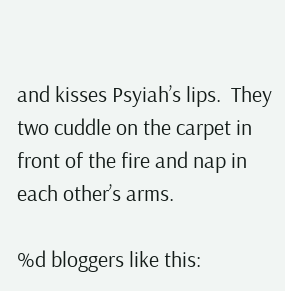and kisses Psyiah’s lips.  They two cuddle on the carpet in front of the fire and nap in each other’s arms.

%d bloggers like this: